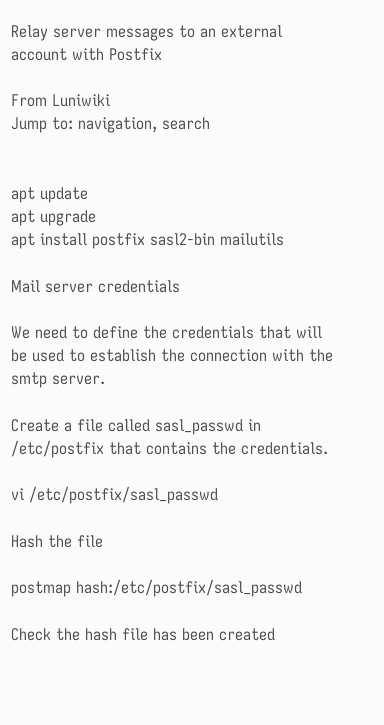Relay server messages to an external account with Postfix

From Luniwiki
Jump to: navigation, search


apt update
apt upgrade
apt install postfix sasl2-bin mailutils

Mail server credentials

We need to define the credentials that will be used to establish the connection with the smtp server.

Create a file called sasl_passwd in /etc/postfix that contains the credentials.

vi /etc/postfix/sasl_passwd

Hash the file

postmap hash:/etc/postfix/sasl_passwd

Check the hash file has been created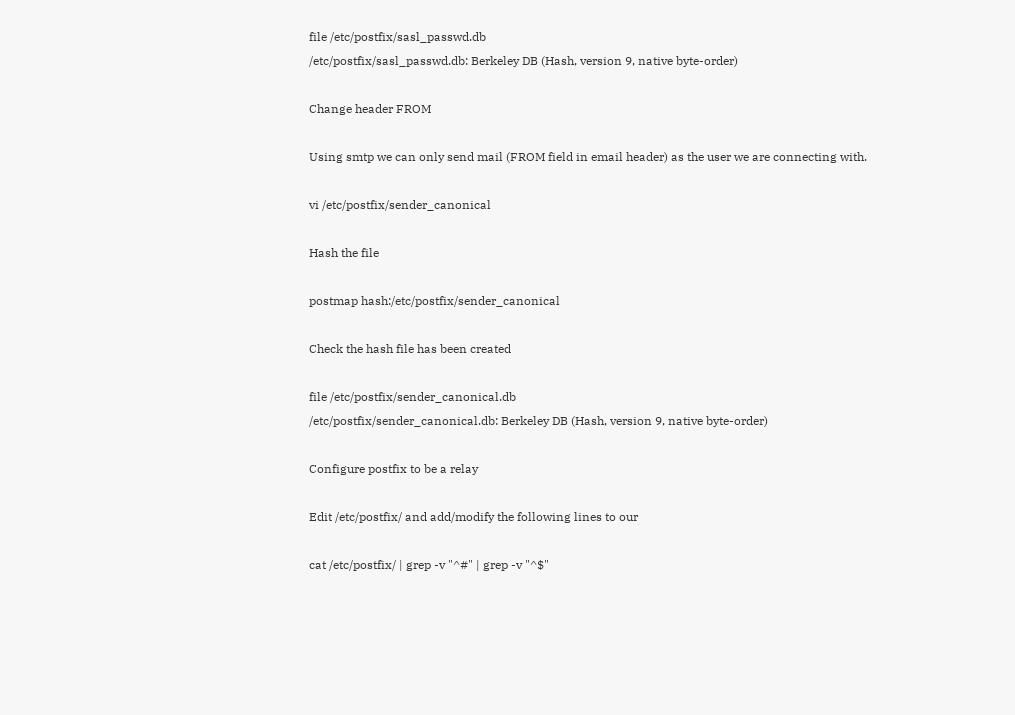file /etc/postfix/sasl_passwd.db
/etc/postfix/sasl_passwd.db: Berkeley DB (Hash, version 9, native byte-order)

Change header FROM

Using smtp we can only send mail (FROM field in email header) as the user we are connecting with.

vi /etc/postfix/sender_canonical

Hash the file

postmap hash:/etc/postfix/sender_canonical

Check the hash file has been created

file /etc/postfix/sender_canonical.db
/etc/postfix/sender_canonical.db: Berkeley DB (Hash, version 9, native byte-order)

Configure postfix to be a relay

Edit /etc/postfix/ and add/modify the following lines to our

cat /etc/postfix/ | grep -v "^#" | grep -v "^$"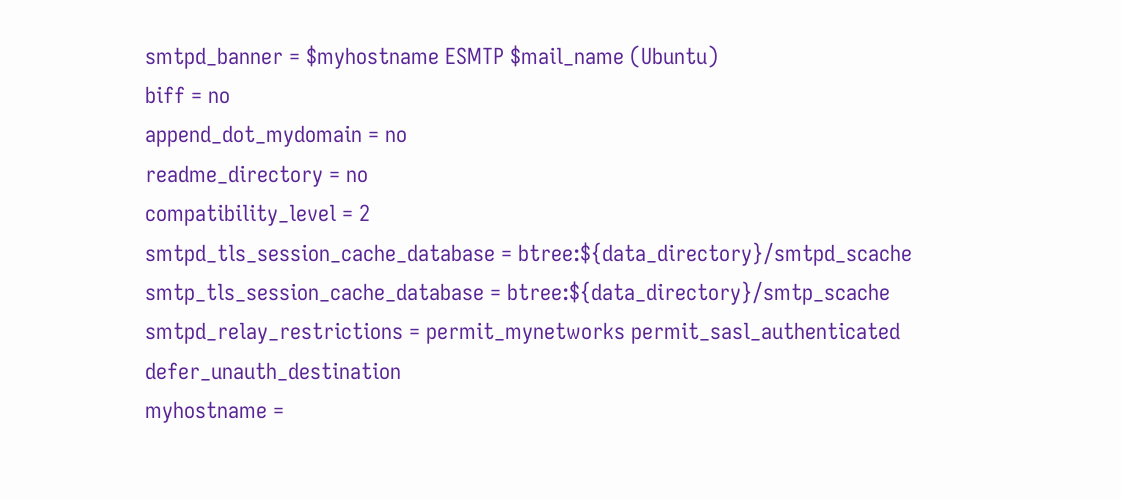smtpd_banner = $myhostname ESMTP $mail_name (Ubuntu)
biff = no
append_dot_mydomain = no
readme_directory = no
compatibility_level = 2
smtpd_tls_session_cache_database = btree:${data_directory}/smtpd_scache
smtp_tls_session_cache_database = btree:${data_directory}/smtp_scache
smtpd_relay_restrictions = permit_mynetworks permit_sasl_authenticated defer_unauth_destination
myhostname =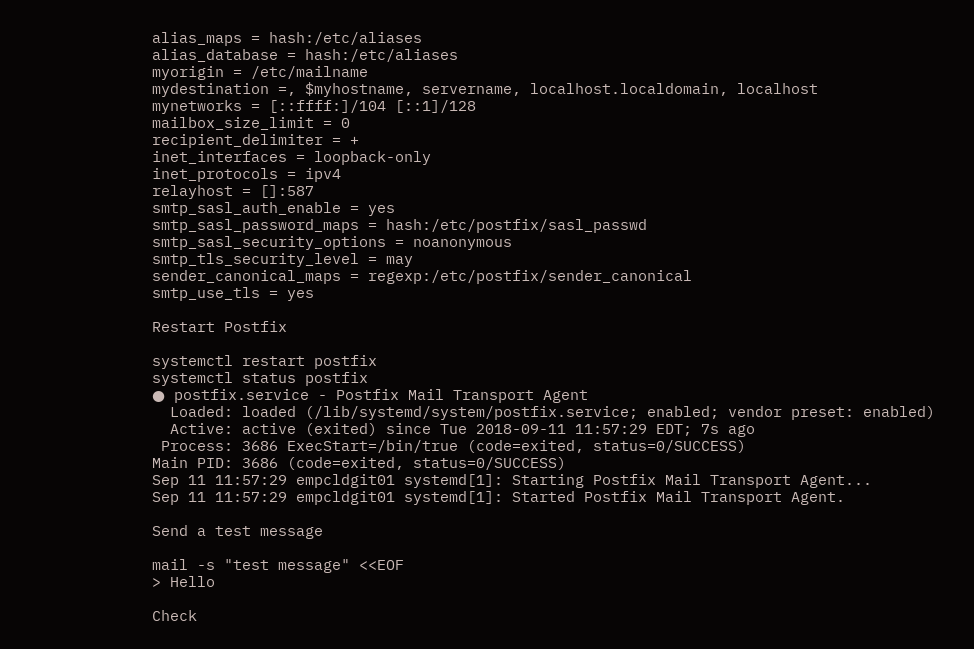alias_maps = hash:/etc/aliases
alias_database = hash:/etc/aliases
myorigin = /etc/mailname
mydestination =, $myhostname, servername, localhost.localdomain, localhost
mynetworks = [::ffff:]/104 [::1]/128
mailbox_size_limit = 0
recipient_delimiter = +
inet_interfaces = loopback-only
inet_protocols = ipv4
relayhost = []:587
smtp_sasl_auth_enable = yes
smtp_sasl_password_maps = hash:/etc/postfix/sasl_passwd
smtp_sasl_security_options = noanonymous
smtp_tls_security_level = may
sender_canonical_maps = regexp:/etc/postfix/sender_canonical
smtp_use_tls = yes

Restart Postfix

systemctl restart postfix
systemctl status postfix
● postfix.service - Postfix Mail Transport Agent
  Loaded: loaded (/lib/systemd/system/postfix.service; enabled; vendor preset: enabled)
  Active: active (exited) since Tue 2018-09-11 11:57:29 EDT; 7s ago
 Process: 3686 ExecStart=/bin/true (code=exited, status=0/SUCCESS)
Main PID: 3686 (code=exited, status=0/SUCCESS)
Sep 11 11:57:29 empcldgit01 systemd[1]: Starting Postfix Mail Transport Agent...
Sep 11 11:57:29 empcldgit01 systemd[1]: Started Postfix Mail Transport Agent.

Send a test message

mail -s "test message" <<EOF
> Hello

Check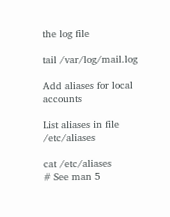the log file

tail /var/log/mail.log

Add aliases for local accounts

List aliases in file /etc/aliases

cat /etc/aliases
# See man 5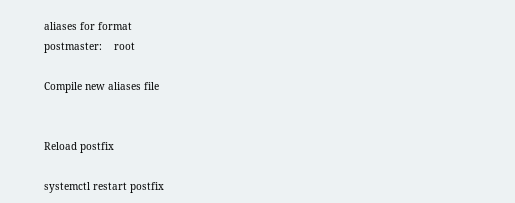aliases for format
postmaster:    root

Compile new aliases file


Reload postfix

systemctl restart postfix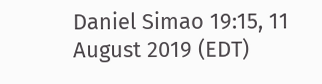Daniel Simao 19:15, 11 August 2019 (EDT)